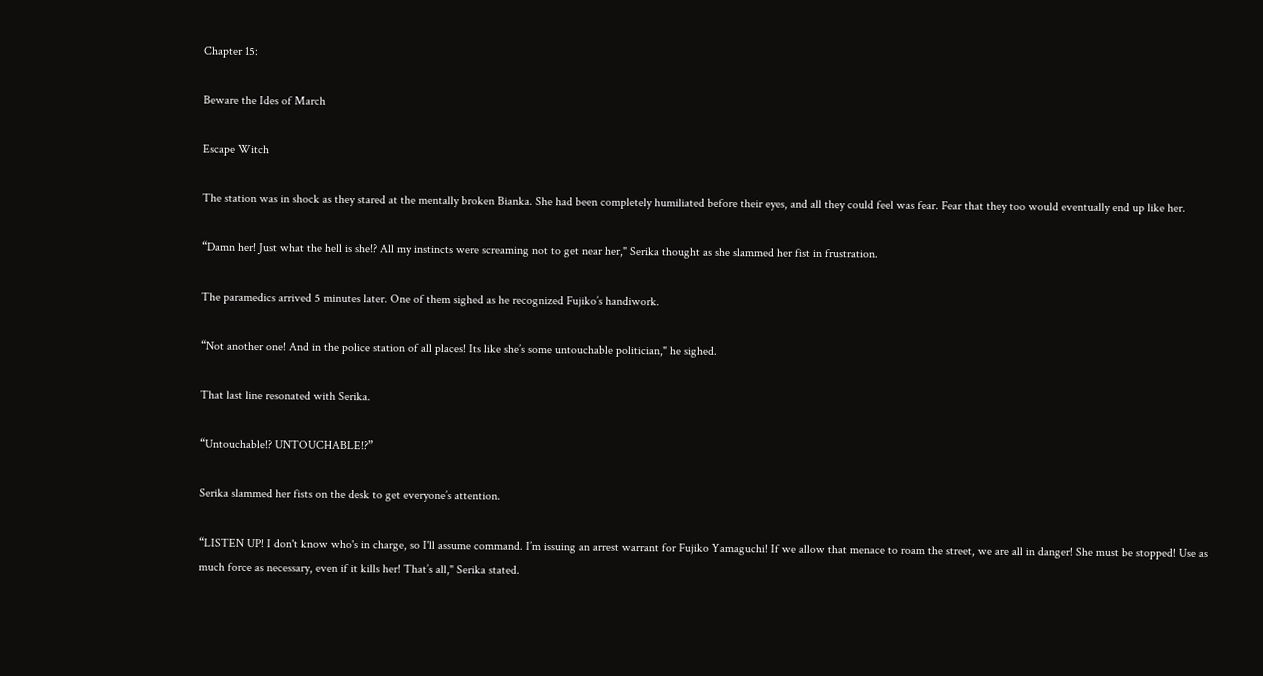Chapter 15:

Beware the Ides of March

Escape Witch

The station was in shock as they stared at the mentally broken Bianka. She had been completely humiliated before their eyes, and all they could feel was fear. Fear that they too would eventually end up like her.

“Damn her! Just what the hell is she!? All my instincts were screaming not to get near her," Serika thought as she slammed her fist in frustration.

The paramedics arrived 5 minutes later. One of them sighed as he recognized Fujiko’s handiwork.

“Not another one! And in the police station of all places! Its like she’s some untouchable politician," he sighed.

That last line resonated with Serika.

“Untouchable!? UNTOUCHABLE!?”

Serika slammed her fists on the desk to get everyone’s attention.

“LISTEN UP! I don't know who's in charge, so I'll assume command. I’m issuing an arrest warrant for Fujiko Yamaguchi! If we allow that menace to roam the street, we are all in danger! She must be stopped! Use as much force as necessary, even if it kills her! That’s all," Serika stated.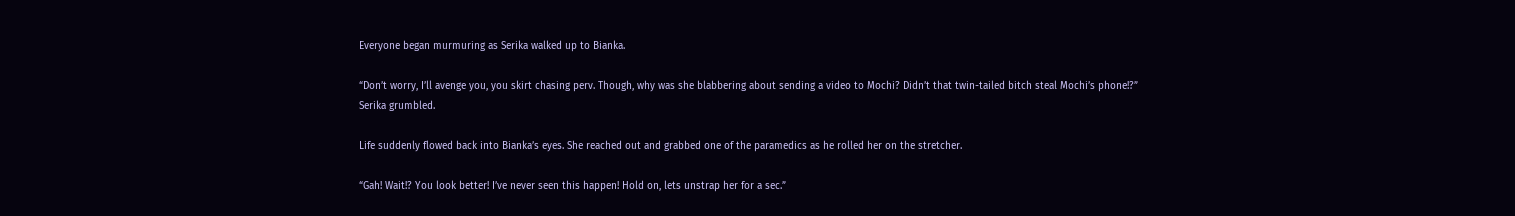Everyone began murmuring as Serika walked up to Bianka.

“Don’t worry, I’ll avenge you, you skirt chasing perv. Though, why was she blabbering about sending a video to Mochi? Didn’t that twin-tailed bitch steal Mochi’s phone!?” Serika grumbled.

Life suddenly flowed back into Bianka’s eyes. She reached out and grabbed one of the paramedics as he rolled her on the stretcher.

“Gah! Wait!? You look better! I’ve never seen this happen! Hold on, lets unstrap her for a sec.”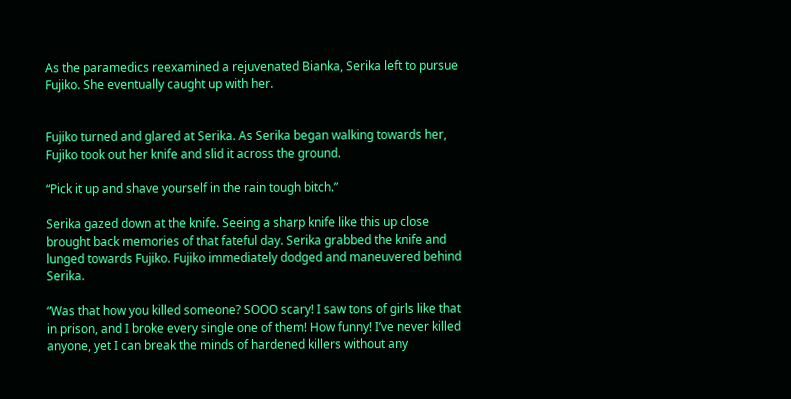As the paramedics reexamined a rejuvenated Bianka, Serika left to pursue Fujiko. She eventually caught up with her.


Fujiko turned and glared at Serika. As Serika began walking towards her, Fujiko took out her knife and slid it across the ground.

“Pick it up and shave yourself in the rain tough bitch.”

Serika gazed down at the knife. Seeing a sharp knife like this up close brought back memories of that fateful day. Serika grabbed the knife and lunged towards Fujiko. Fujiko immediately dodged and maneuvered behind Serika.

“Was that how you killed someone? SOOO scary! I saw tons of girls like that in prison, and I broke every single one of them! How funny! I’ve never killed anyone, yet I can break the minds of hardened killers without any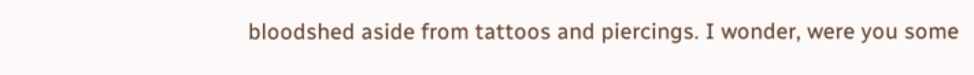bloodshed aside from tattoos and piercings. I wonder, were you some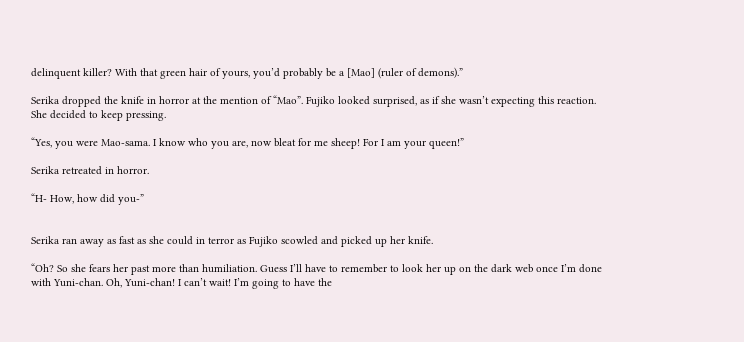delinquent killer? With that green hair of yours, you’d probably be a [Mao] (ruler of demons).”

Serika dropped the knife in horror at the mention of “Mao”. Fujiko looked surprised, as if she wasn’t expecting this reaction. She decided to keep pressing.

“Yes, you were Mao-sama. I know who you are, now bleat for me sheep! For I am your queen!”

Serika retreated in horror.

“H- How, how did you-”


Serika ran away as fast as she could in terror as Fujiko scowled and picked up her knife.

“Oh? So she fears her past more than humiliation. Guess I’ll have to remember to look her up on the dark web once I’m done with Yuni-chan. Oh, Yuni-chan! I can’t wait! I’m going to have the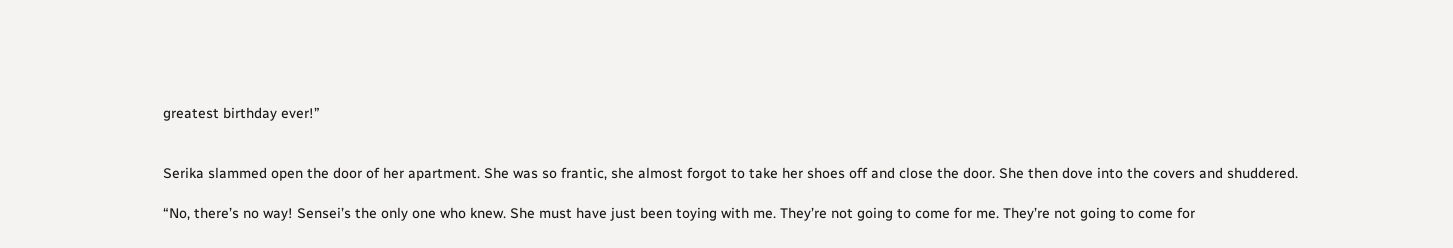greatest birthday ever!”


Serika slammed open the door of her apartment. She was so frantic, she almost forgot to take her shoes off and close the door. She then dove into the covers and shuddered.

“No, there’s no way! Sensei’s the only one who knew. She must have just been toying with me. They’re not going to come for me. They’re not going to come for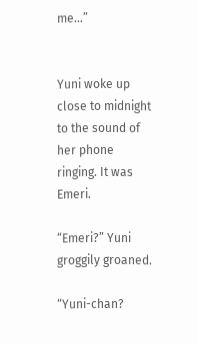me…”


Yuni woke up close to midnight to the sound of her phone ringing. It was Emeri.

“Emeri?” Yuni groggily groaned.

“Yuni-chan?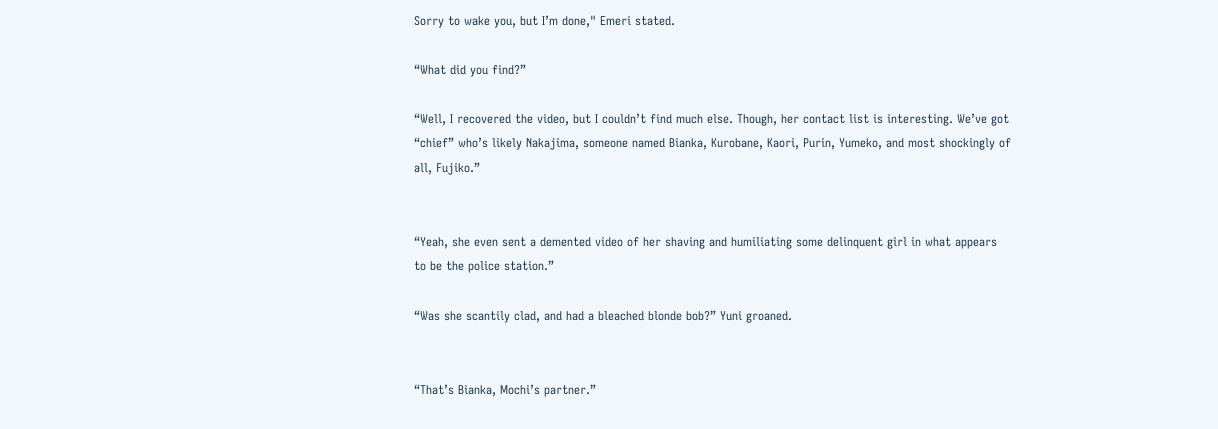Sorry to wake you, but I’m done," Emeri stated.

“What did you find?”

“Well, I recovered the video, but I couldn’t find much else. Though, her contact list is interesting. We’ve got “chief” who’s likely Nakajima, someone named Bianka, Kurobane, Kaori, Purin, Yumeko, and most shockingly of all, Fujiko.”


“Yeah, she even sent a demented video of her shaving and humiliating some delinquent girl in what appears to be the police station.”

“Was she scantily clad, and had a bleached blonde bob?” Yuni groaned.


“That’s Bianka, Mochi’s partner.”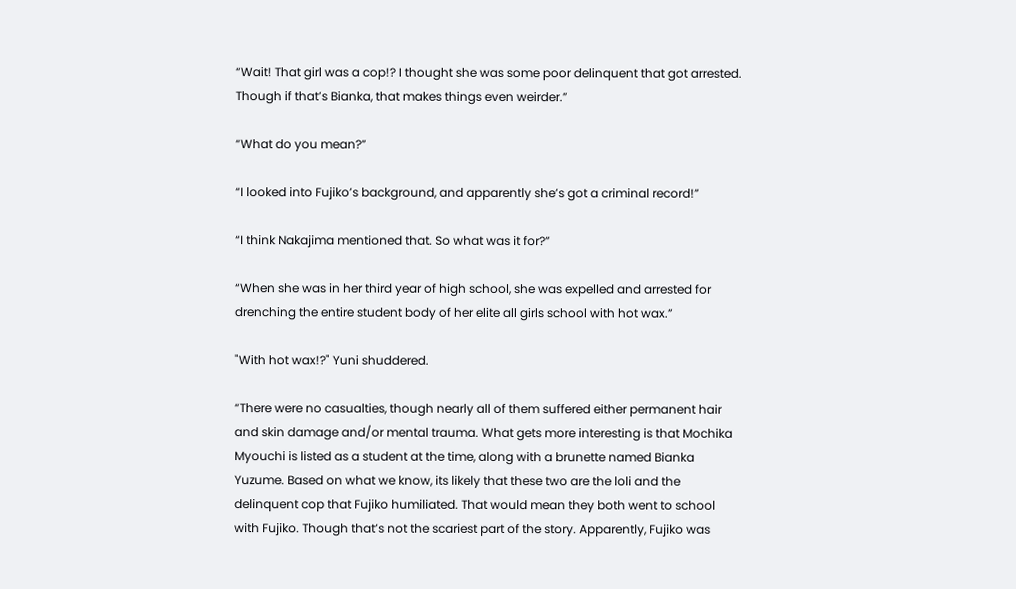“Wait! That girl was a cop!? I thought she was some poor delinquent that got arrested. Though if that’s Bianka, that makes things even weirder.”

“What do you mean?”

“I looked into Fujiko’s background, and apparently she’s got a criminal record!”

“I think Nakajima mentioned that. So what was it for?”

“When she was in her third year of high school, she was expelled and arrested for drenching the entire student body of her elite all girls school with hot wax.”

"With hot wax!?" Yuni shuddered.

“There were no casualties, though nearly all of them suffered either permanent hair and skin damage and/or mental trauma. What gets more interesting is that Mochika Myouchi is listed as a student at the time, along with a brunette named Bianka Yuzume. Based on what we know, its likely that these two are the loli and the delinquent cop that Fujiko humiliated. That would mean they both went to school with Fujiko. Though that’s not the scariest part of the story. Apparently, Fujiko was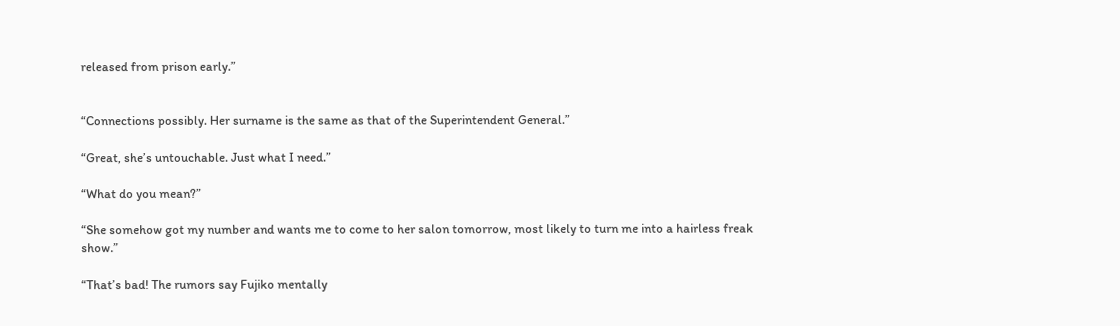released from prison early.”


“Connections possibly. Her surname is the same as that of the Superintendent General.”

“Great, she’s untouchable. Just what I need.”

“What do you mean?”

“She somehow got my number and wants me to come to her salon tomorrow, most likely to turn me into a hairless freak show.”

“That’s bad! The rumors say Fujiko mentally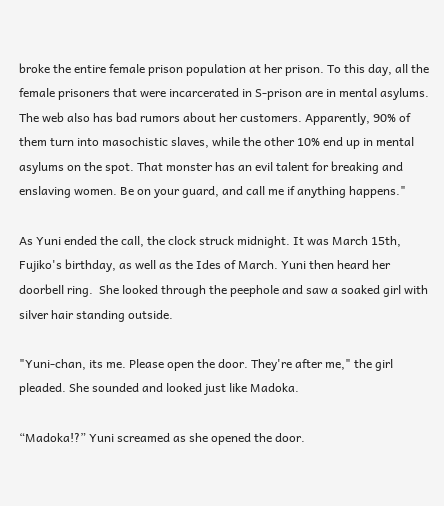broke the entire female prison population at her prison. To this day, all the female prisoners that were incarcerated in S-prison are in mental asylums. The web also has bad rumors about her customers. Apparently, 90% of them turn into masochistic slaves, while the other 10% end up in mental asylums on the spot. That monster has an evil talent for breaking and enslaving women. Be on your guard, and call me if anything happens."

As Yuni ended the call, the clock struck midnight. It was March 15th, Fujiko's birthday, as well as the Ides of March. Yuni then heard her doorbell ring.  She looked through the peephole and saw a soaked girl with silver hair standing outside.

"Yuni-chan, its me. Please open the door. They're after me," the girl pleaded. She sounded and looked just like Madoka.

“Madoka!?” Yuni screamed as she opened the door.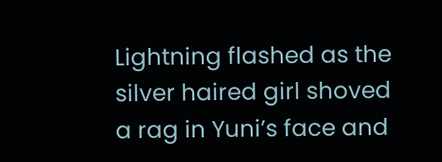Lightning flashed as the silver haired girl shoved a rag in Yuni’s face and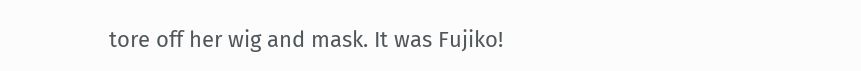tore off her wig and mask. It was Fujiko!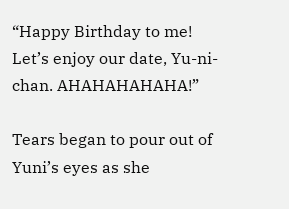“Happy Birthday to me! Let’s enjoy our date, Yu-ni-chan. AHAHAHAHAHA!”

Tears began to pour out of Yuni’s eyes as she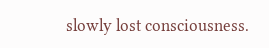slowly lost consciousness.